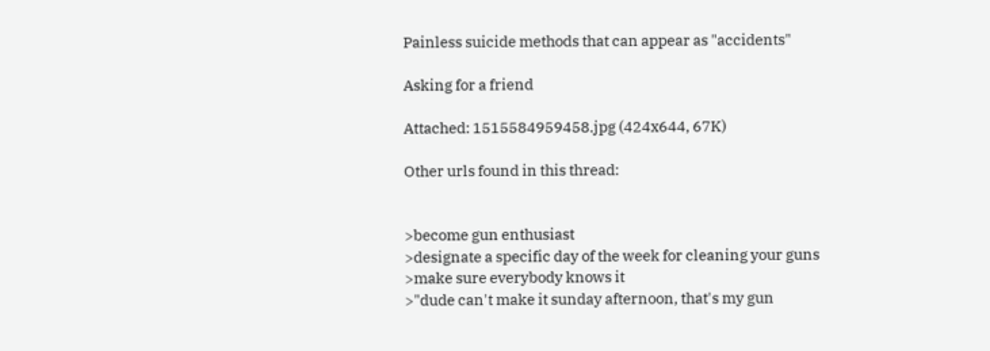Painless suicide methods that can appear as "accidents"

Asking for a friend

Attached: 1515584959458.jpg (424x644, 67K)

Other urls found in this thread:


>become gun enthusiast
>designate a specific day of the week for cleaning your guns
>make sure everybody knows it
>"dude can't make it sunday afternoon, that's my gun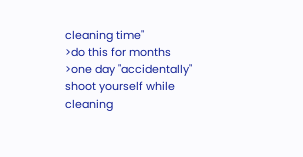cleaning time"
>do this for months
>one day "accidentally" shoot yourself while cleaning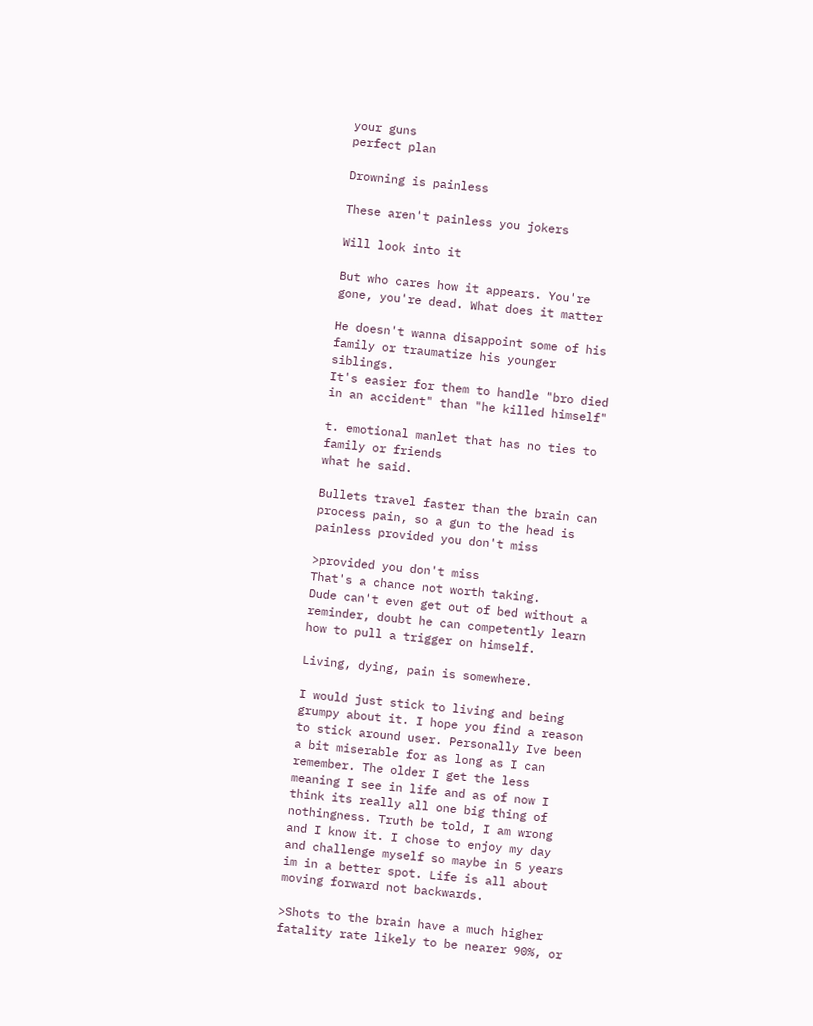your guns
perfect plan

Drowning is painless

These aren't painless you jokers

Will look into it

But who cares how it appears. You're gone, you're dead. What does it matter

He doesn't wanna disappoint some of his family or traumatize his younger siblings.
It's easier for them to handle "bro died in an accident" than "he killed himself"

t. emotional manlet that has no ties to family or friends
what he said.

Bullets travel faster than the brain can process pain, so a gun to the head is painless provided you don't miss

>provided you don't miss
That's a chance not worth taking.
Dude can't even get out of bed without a reminder, doubt he can competently learn how to pull a trigger on himself.

Living, dying, pain is somewhere.

I would just stick to living and being grumpy about it. I hope you find a reason to stick around user. Personally Ive been a bit miserable for as long as I can remember. The older I get the less meaning I see in life and as of now I think its really all one big thing of nothingness. Truth be told, I am wrong and I know it. I chose to enjoy my day and challenge myself so maybe in 5 years im in a better spot. Life is all about moving forward not backwards.

>Shots to the brain have a much higher fatality rate likely to be nearer 90%, or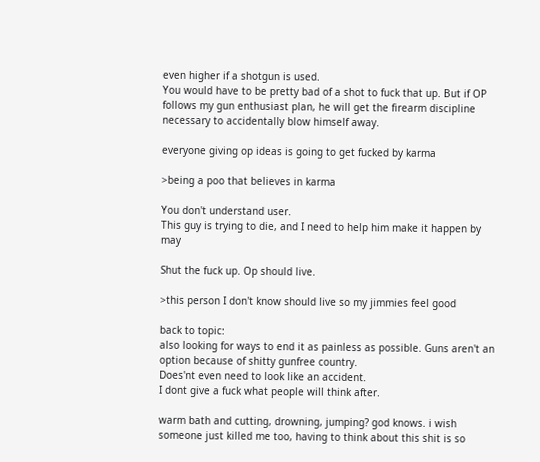even higher if a shotgun is used.
You would have to be pretty bad of a shot to fuck that up. But if OP follows my gun enthusiast plan, he will get the firearm discipline necessary to accidentally blow himself away.

everyone giving op ideas is going to get fucked by karma

>being a poo that believes in karma

You don't understand user.
This guy is trying to die, and I need to help him make it happen by may

Shut the fuck up. Op should live.

>this person I don't know should live so my jimmies feel good

back to topic:
also looking for ways to end it as painless as possible. Guns aren't an option because of shitty gunfree country.
Does'nt even need to look like an accident.
I dont give a fuck what people will think after.

warm bath and cutting, drowning, jumping? god knows. i wish someone just killed me too, having to think about this shit is so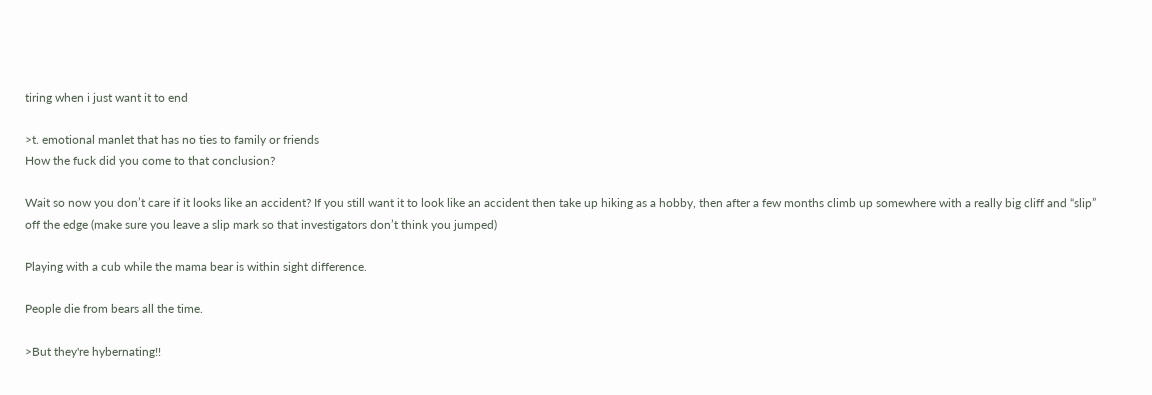tiring when i just want it to end

>t. emotional manlet that has no ties to family or friends
How the fuck did you come to that conclusion?

Wait so now you don’t care if it looks like an accident? If you still want it to look like an accident then take up hiking as a hobby, then after a few months climb up somewhere with a really big cliff and “slip” off the edge (make sure you leave a slip mark so that investigators don’t think you jumped)

Playing with a cub while the mama bear is within sight difference.

People die from bears all the time.

>But they're hybernating!!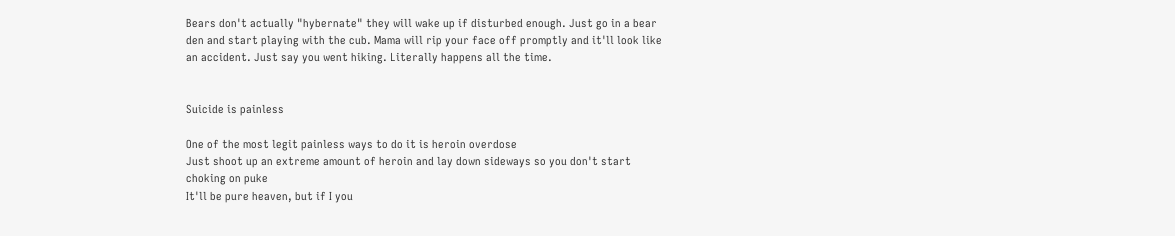Bears don't actually "hybernate" they will wake up if disturbed enough. Just go in a bear den and start playing with the cub. Mama will rip your face off promptly and it'll look like an accident. Just say you went hiking. Literally happens all the time.


Suicide is painless

One of the most legit painless ways to do it is heroin overdose
Just shoot up an extreme amount of heroin and lay down sideways so you don't start choking on puke
It'll be pure heaven, but if I you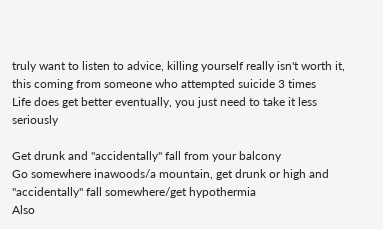truly want to listen to advice, killing yourself really isn't worth it, this coming from someone who attempted suicide 3 times
Life does get better eventually, you just need to take it less seriously

Get drunk and "accidentally" fall from your balcony
Go somewhere inawoods/a mountain, get drunk or high and "accidentally" fall somewhere/get hypothermia
Also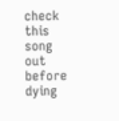check this song out before dying